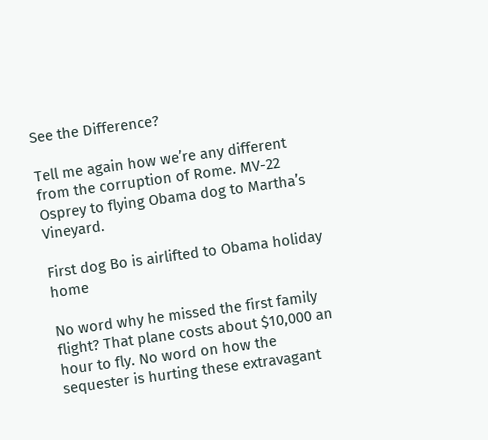See the Difference?

Tell me again how we’re any different from the corruption of Rome. MV-22 Osprey to flying Obama dog to Martha’s Vineyard.

First dog Bo is airlifted to Obama holiday home

No word why he missed the first family flight? That plane costs about $10,000 an hour to fly. No word on how the sequester is hurting these extravagant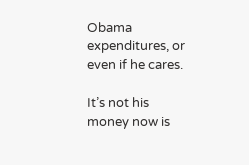Obama expenditures, or even if he cares.

It’s not his money now is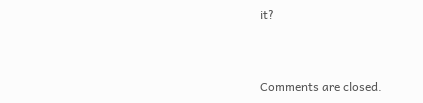it?



Comments are closed.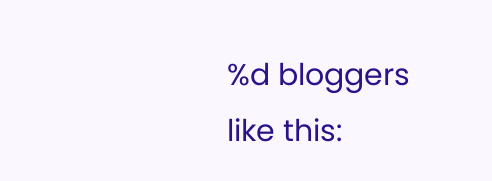%d bloggers like this: